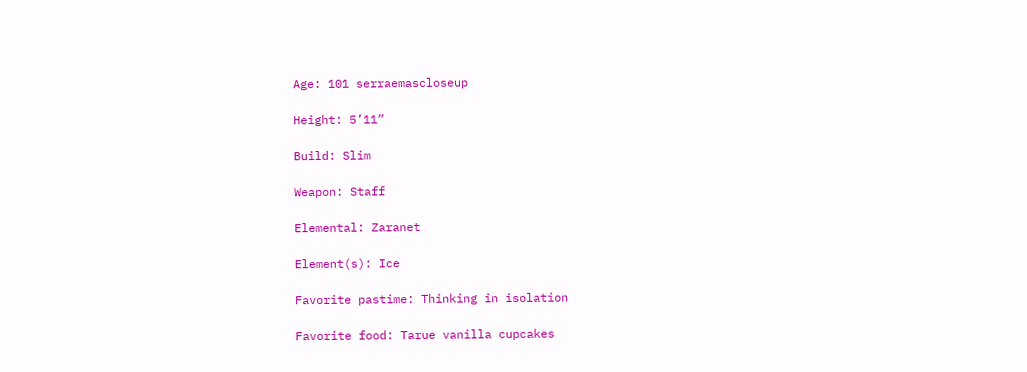Age: 101 serraemascloseup

Height: 5’11”

Build: Slim

Weapon: Staff

Elemental: Zaranet

Element(s): Ice

Favorite pastime: Thinking in isolation

Favorite food: Tarue vanilla cupcakes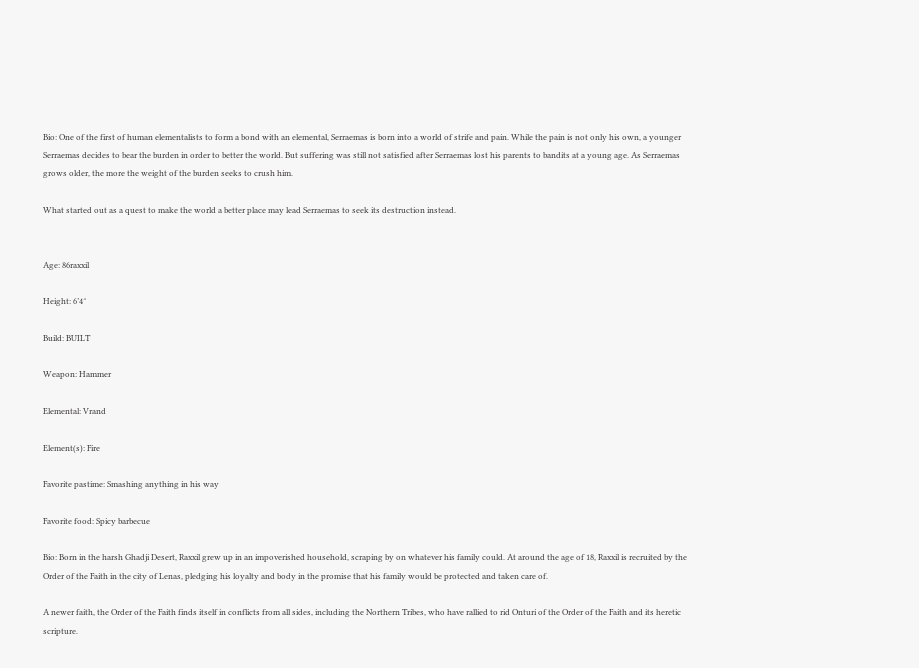Bio: One of the first of human elementalists to form a bond with an elemental, Serraemas is born into a world of strife and pain. While the pain is not only his own, a younger Serraemas decides to bear the burden in order to better the world. But suffering was still not satisfied after Serraemas lost his parents to bandits at a young age. As Serraemas grows older, the more the weight of the burden seeks to crush him.

What started out as a quest to make the world a better place may lead Serraemas to seek its destruction instead.


Age: 86raxxil

Height: 6’4″

Build: BUILT

Weapon: Hammer

Elemental: Vrand

Element(s): Fire

Favorite pastime: Smashing anything in his way

Favorite food: Spicy barbecue

Bio: Born in the harsh Ghadji Desert, Raxxil grew up in an impoverished household, scraping by on whatever his family could. At around the age of 18, Raxxil is recruited by the Order of the Faith in the city of Lenas, pledging his loyalty and body in the promise that his family would be protected and taken care of.

A newer faith, the Order of the Faith finds itself in conflicts from all sides, including the Northern Tribes, who have rallied to rid Onturi of the Order of the Faith and its heretic scripture.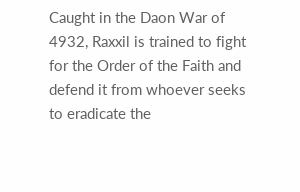Caught in the Daon War of 4932, Raxxil is trained to fight for the Order of the Faith and defend it from whoever seeks to eradicate the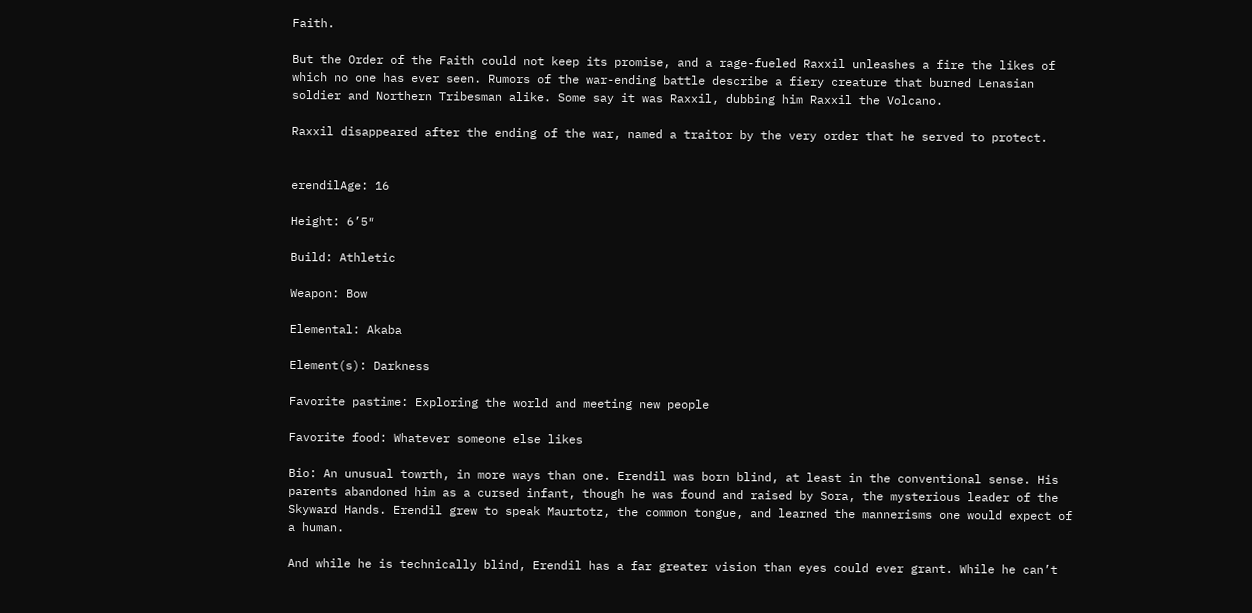Faith.

But the Order of the Faith could not keep its promise, and a rage-fueled Raxxil unleashes a fire the likes of which no one has ever seen. Rumors of the war-ending battle describe a fiery creature that burned Lenasian soldier and Northern Tribesman alike. Some say it was Raxxil, dubbing him Raxxil the Volcano.

Raxxil disappeared after the ending of the war, named a traitor by the very order that he served to protect.


erendilAge: 16

Height: 6’5″

Build: Athletic

Weapon: Bow

Elemental: Akaba

Element(s): Darkness

Favorite pastime: Exploring the world and meeting new people

Favorite food: Whatever someone else likes

Bio: An unusual towrth, in more ways than one. Erendil was born blind, at least in the conventional sense. His parents abandoned him as a cursed infant, though he was found and raised by Sora, the mysterious leader of the Skyward Hands. Erendil grew to speak Maurtotz, the common tongue, and learned the mannerisms one would expect of a human.

And while he is technically blind, Erendil has a far greater vision than eyes could ever grant. While he can’t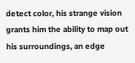detect color, his strange vision grants him the ability to map out his surroundings, an edge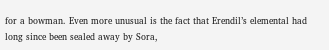for a bowman. Even more unusual is the fact that Erendil’s elemental had long since been sealed away by Sora,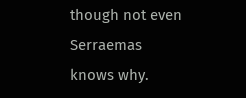though not even Serraemas knows why.